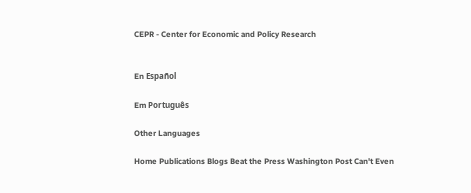CEPR - Center for Economic and Policy Research


En Español

Em Português

Other Languages

Home Publications Blogs Beat the Press Washington Post Can't Even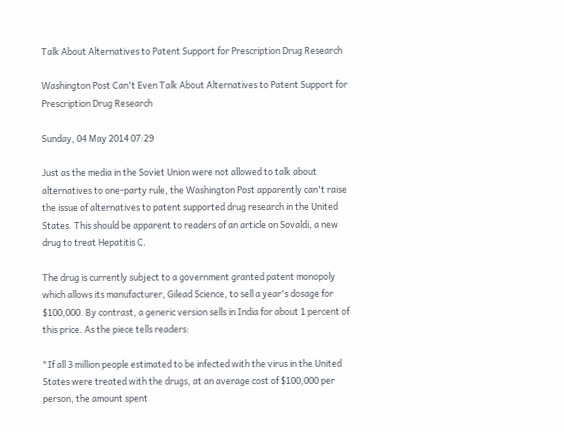Talk About Alternatives to Patent Support for Prescription Drug Research

Washington Post Can't Even Talk About Alternatives to Patent Support for Prescription Drug Research

Sunday, 04 May 2014 07:29

Just as the media in the Soviet Union were not allowed to talk about alternatives to one-party rule, the Washington Post apparently can't raise the issue of alternatives to patent supported drug research in the United States. This should be apparent to readers of an article on Sovaldi, a new drug to treat Hepatitis C.

The drug is currently subject to a government granted patent monopoly which allows its manufacturer, Gilead Science, to sell a year's dosage for $100,000. By contrast, a generic version sells in India for about 1 percent of this price. As the piece tells readers:

"If all 3 million people estimated to be infected with the virus in the United States were treated with the drugs, at an average cost of $100,000 per person, the amount spent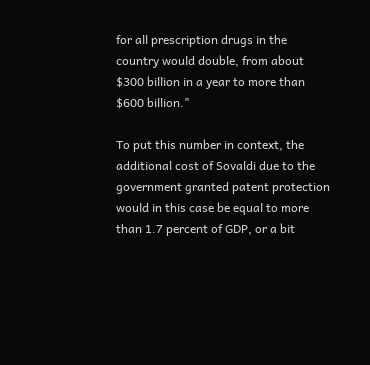for all prescription drugs in the country would double, from about $300 billion in a year to more than $600 billion."

To put this number in context, the additional cost of Sovaldi due to the government granted patent protection would in this case be equal to more than 1.7 percent of GDP, or a bit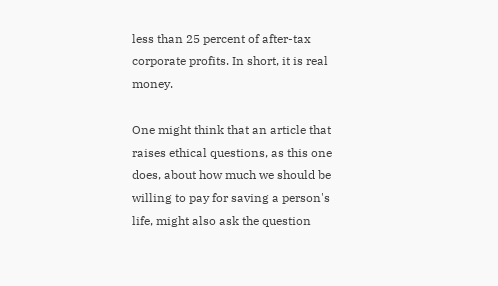less than 25 percent of after-tax corporate profits. In short, it is real money.

One might think that an article that raises ethical questions, as this one does, about how much we should be willing to pay for saving a person's life, might also ask the question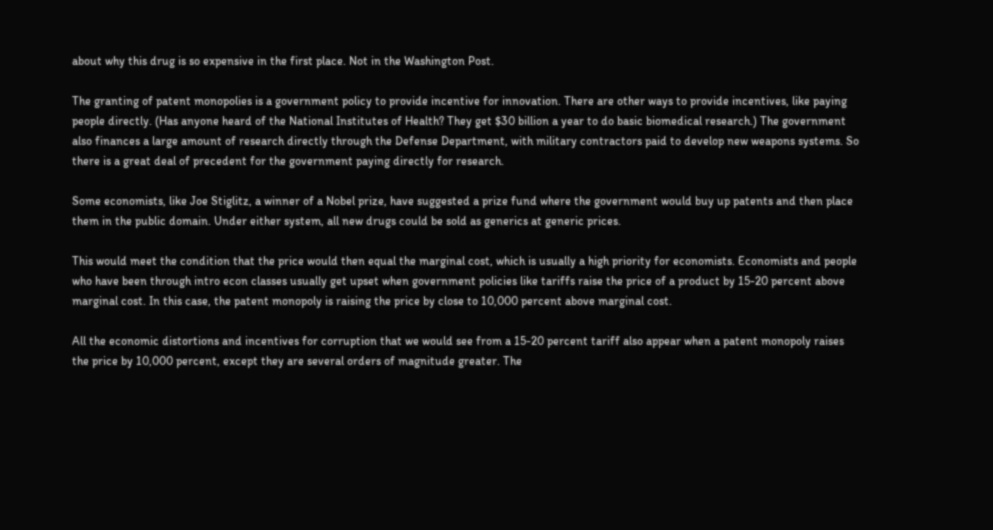about why this drug is so expensive in the first place. Not in the Washington Post.

The granting of patent monopolies is a government policy to provide incentive for innovation. There are other ways to provide incentives, like paying people directly. (Has anyone heard of the National Institutes of Health? They get $30 billion a year to do basic biomedical research.) The government also finances a large amount of research directly through the Defense Department, with military contractors paid to develop new weapons systems. So there is a great deal of precedent for the government paying directly for research.

Some economists, like Joe Stiglitz, a winner of a Nobel prize, have suggested a prize fund where the government would buy up patents and then place them in the public domain. Under either system, all new drugs could be sold as generics at generic prices.

This would meet the condition that the price would then equal the marginal cost, which is usually a high priority for economists. Economists and people who have been through intro econ classes usually get upset when government policies like tariffs raise the price of a product by 15-20 percent above marginal cost. In this case, the patent monopoly is raising the price by close to 10,000 percent above marginal cost.

All the economic distortions and incentives for corruption that we would see from a 15-20 percent tariff also appear when a patent monopoly raises the price by 10,000 percent, except they are several orders of magnitude greater. The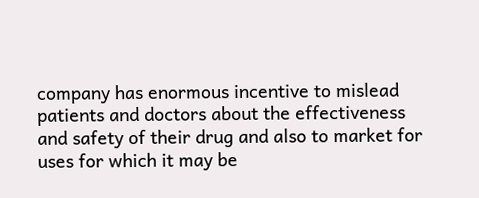company has enormous incentive to mislead patients and doctors about the effectiveness and safety of their drug and also to market for uses for which it may be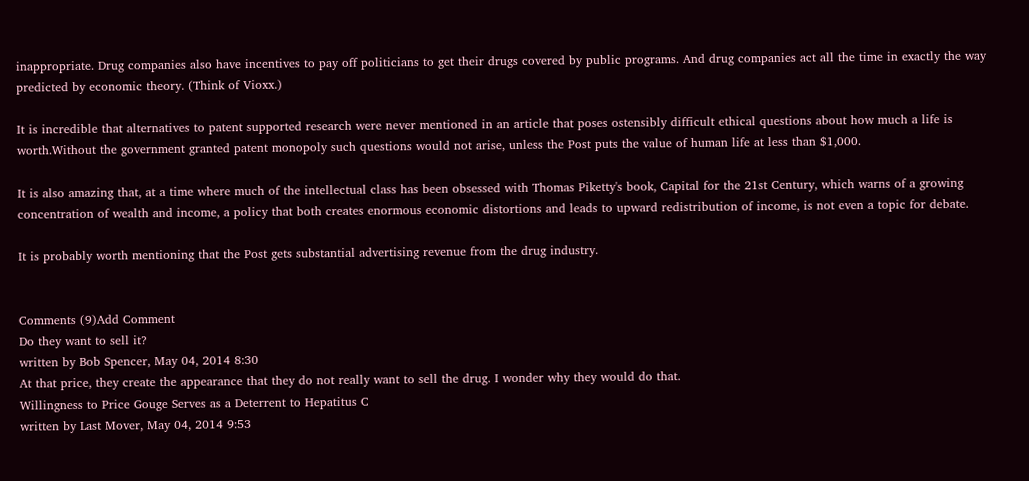inappropriate. Drug companies also have incentives to pay off politicians to get their drugs covered by public programs. And drug companies act all the time in exactly the way predicted by economic theory. (Think of Vioxx.)

It is incredible that alternatives to patent supported research were never mentioned in an article that poses ostensibly difficult ethical questions about how much a life is worth.Without the government granted patent monopoly such questions would not arise, unless the Post puts the value of human life at less than $1,000.

It is also amazing that, at a time where much of the intellectual class has been obsessed with Thomas Piketty's book, Capital for the 21st Century, which warns of a growing concentration of wealth and income, a policy that both creates enormous economic distortions and leads to upward redistribution of income, is not even a topic for debate.

It is probably worth mentioning that the Post gets substantial advertising revenue from the drug industry.


Comments (9)Add Comment
Do they want to sell it?
written by Bob Spencer, May 04, 2014 8:30
At that price, they create the appearance that they do not really want to sell the drug. I wonder why they would do that.
Willingness to Price Gouge Serves as a Deterrent to Hepatitus C
written by Last Mover, May 04, 2014 9:53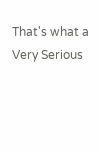That's what a Very Serious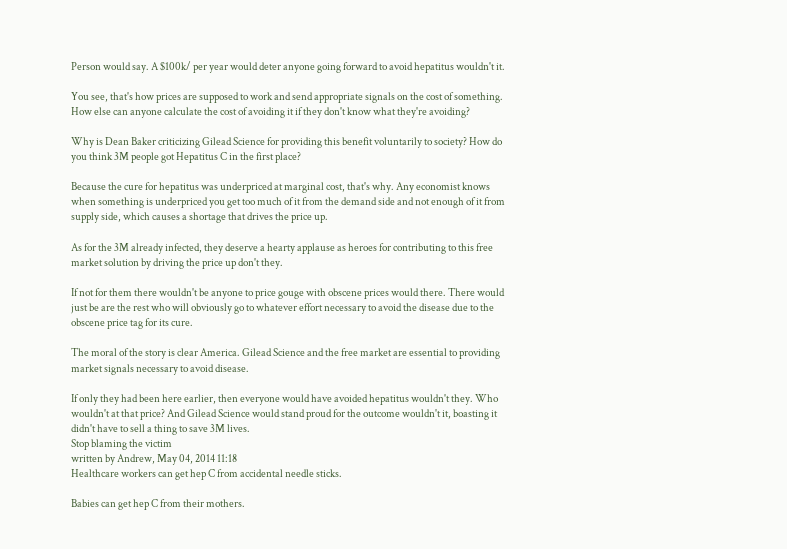Person would say. A $100k/ per year would deter anyone going forward to avoid hepatitus wouldn't it.

You see, that's how prices are supposed to work and send appropriate signals on the cost of something. How else can anyone calculate the cost of avoiding it if they don't know what they're avoiding?

Why is Dean Baker criticizing Gilead Science for providing this benefit voluntarily to society? How do you think 3M people got Hepatitus C in the first place?

Because the cure for hepatitus was underpriced at marginal cost, that's why. Any economist knows when something is underpriced you get too much of it from the demand side and not enough of it from supply side, which causes a shortage that drives the price up.

As for the 3M already infected, they deserve a hearty applause as heroes for contributing to this free market solution by driving the price up don't they.

If not for them there wouldn't be anyone to price gouge with obscene prices would there. There would just be are the rest who will obviously go to whatever effort necessary to avoid the disease due to the obscene price tag for its cure.

The moral of the story is clear America. Gilead Science and the free market are essential to providing market signals necessary to avoid disease.

If only they had been here earlier, then everyone would have avoided hepatitus wouldn't they. Who wouldn't at that price? And Gilead Science would stand proud for the outcome wouldn't it, boasting it didn't have to sell a thing to save 3M lives.
Stop blaming the victim
written by Andrew, May 04, 2014 11:18
Healthcare workers can get hep C from accidental needle sticks.

Babies can get hep C from their mothers.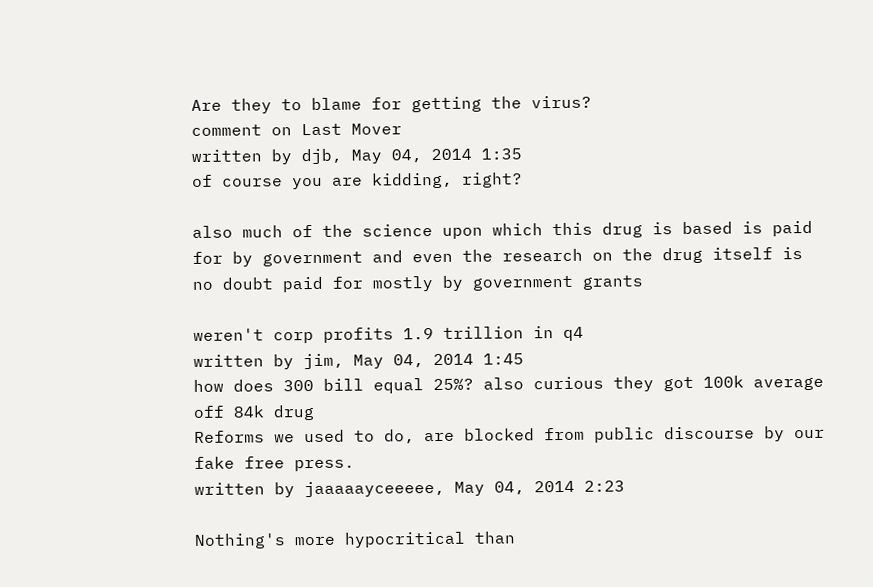Are they to blame for getting the virus?
comment on Last Mover
written by djb, May 04, 2014 1:35
of course you are kidding, right?

also much of the science upon which this drug is based is paid for by government and even the research on the drug itself is no doubt paid for mostly by government grants

weren't corp profits 1.9 trillion in q4
written by jim, May 04, 2014 1:45
how does 300 bill equal 25%? also curious they got 100k average off 84k drug
Reforms we used to do, are blocked from public discourse by our fake free press.
written by jaaaaayceeeee, May 04, 2014 2:23

Nothing's more hypocritical than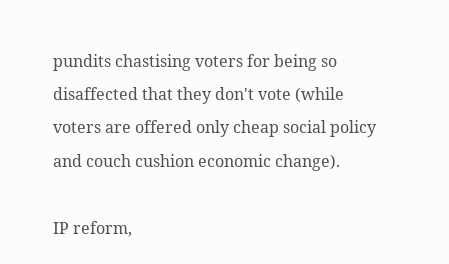pundits chastising voters for being so disaffected that they don't vote (while voters are offered only cheap social policy and couch cushion economic change).

IP reform,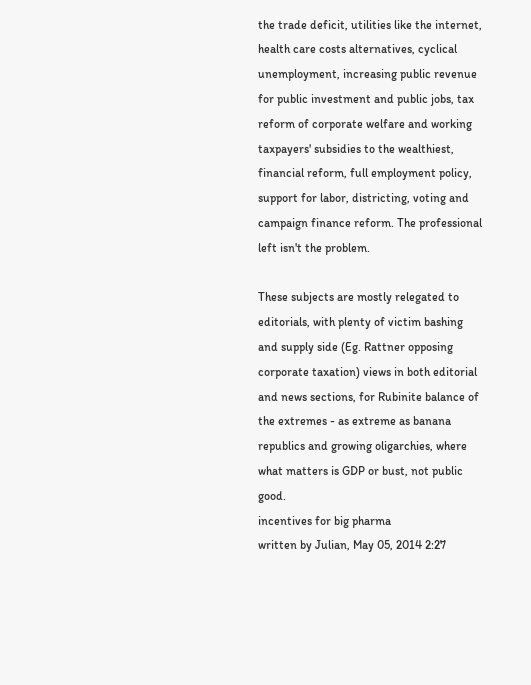the trade deficit, utilities like the internet, health care costs alternatives, cyclical unemployment, increasing public revenue for public investment and public jobs, tax reform of corporate welfare and working taxpayers' subsidies to the wealthiest, financial reform, full employment policy, support for labor, districting, voting and campaign finance reform. The professional left isn't the problem.

These subjects are mostly relegated to editorials, with plenty of victim bashing and supply side (Eg. Rattner opposing corporate taxation) views in both editorial and news sections, for Rubinite balance of the extremes - as extreme as banana republics and growing oligarchies, where what matters is GDP or bust, not public good.
incentives for big pharma
written by Julian, May 05, 2014 2:27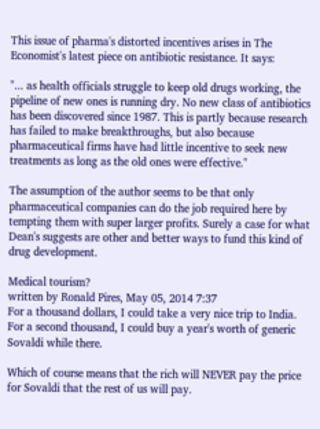This issue of pharma's distorted incentives arises in The Economist's latest piece on antibiotic resistance. It says:

"... as health officials struggle to keep old drugs working, the pipeline of new ones is running dry. No new class of antibiotics has been discovered since 1987. This is partly because research has failed to make breakthroughs, but also because pharmaceutical firms have had little incentive to seek new treatments as long as the old ones were effective."

The assumption of the author seems to be that only pharmaceutical companies can do the job required here by tempting them with super larger profits. Surely a case for what Dean's suggests are other and better ways to fund this kind of drug development.

Medical tourism?
written by Ronald Pires, May 05, 2014 7:37
For a thousand dollars, I could take a very nice trip to India. For a second thousand, I could buy a year's worth of generic Sovaldi while there.

Which of course means that the rich will NEVER pay the price for Sovaldi that the rest of us will pay.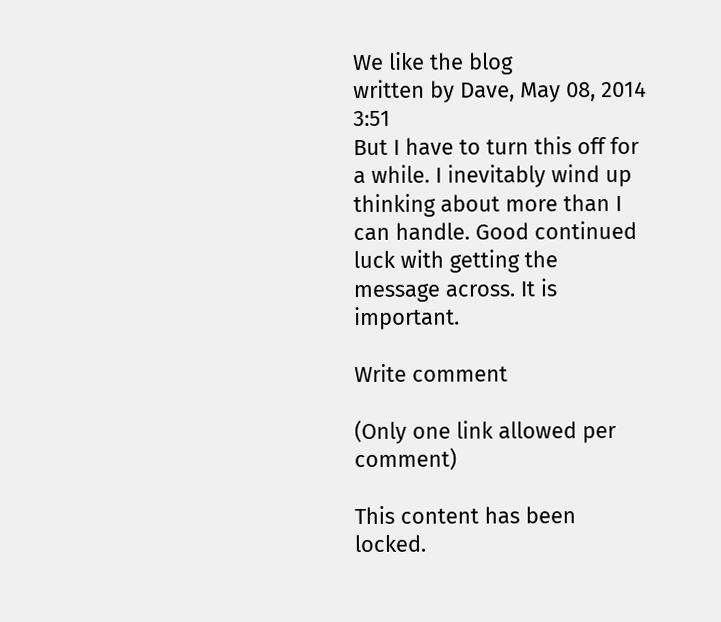We like the blog
written by Dave, May 08, 2014 3:51
But I have to turn this off for a while. I inevitably wind up thinking about more than I can handle. Good continued luck with getting the message across. It is important.

Write comment

(Only one link allowed per comment)

This content has been locked.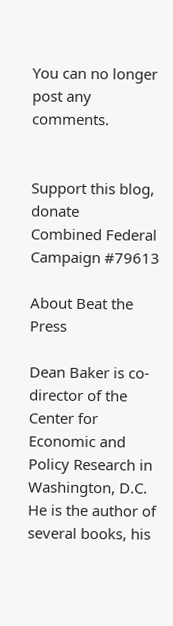You can no longer post any comments.


Support this blog, donate
Combined Federal Campaign #79613

About Beat the Press

Dean Baker is co-director of the Center for Economic and Policy Research in Washington, D.C. He is the author of several books, his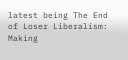latest being The End of Loser Liberalism: Making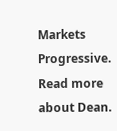Markets Progressive. Read more about Dean.